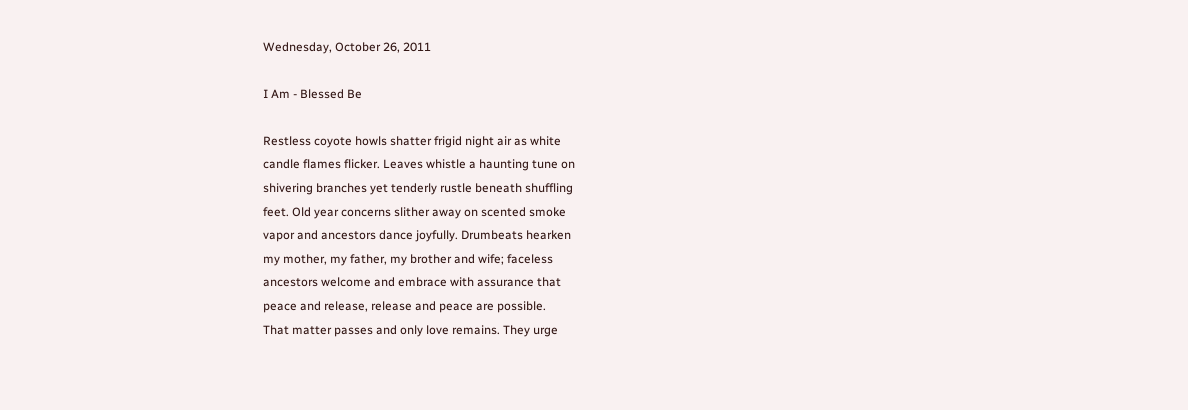Wednesday, October 26, 2011

I Am - Blessed Be

Restless coyote howls shatter frigid night air as white
candle flames flicker. Leaves whistle a haunting tune on
shivering branches yet tenderly rustle beneath shuffling
feet. Old year concerns slither away on scented smoke
vapor and ancestors dance joyfully. Drumbeats hearken
my mother, my father, my brother and wife; faceless
ancestors welcome and embrace with assurance that
peace and release, release and peace are possible.
That matter passes and only love remains. They urge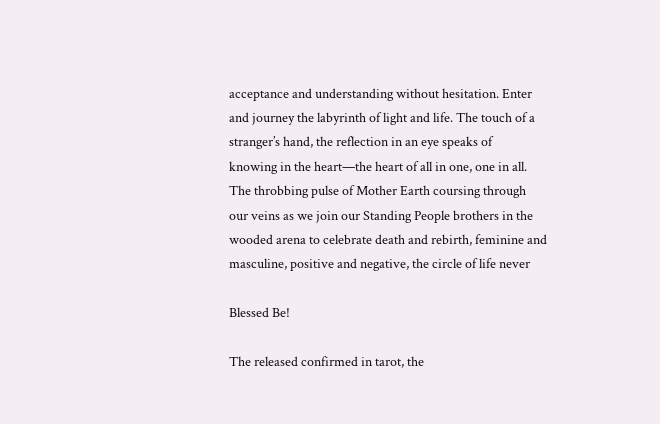acceptance and understanding without hesitation. Enter
and journey the labyrinth of light and life. The touch of a
stranger’s hand, the reflection in an eye speaks of
knowing in the heart—the heart of all in one, one in all.
The throbbing pulse of Mother Earth coursing through
our veins as we join our Standing People brothers in the
wooded arena to celebrate death and rebirth, feminine and
masculine, positive and negative, the circle of life never

Blessed Be!

The released confirmed in tarot, the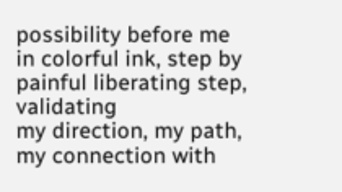possibility before me
in colorful ink, step by painful liberating step, validating
my direction, my path, my connection with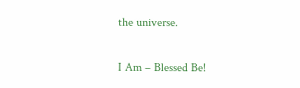the universe.

I Am – Blessed Be!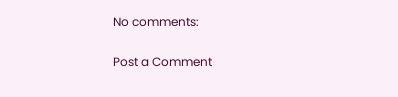No comments:

Post a Comment